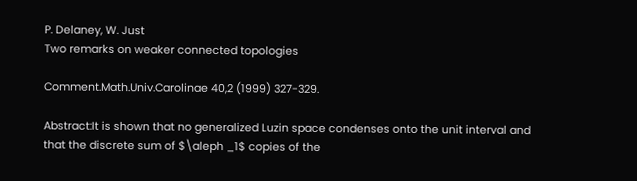P. Delaney, W. Just
Two remarks on weaker connected topologies

Comment.Math.Univ.Carolinae 40,2 (1999) 327-329.

Abstract:It is shown that no generalized Luzin space condenses onto the unit interval and that the discrete sum of $\aleph _1$ copies of the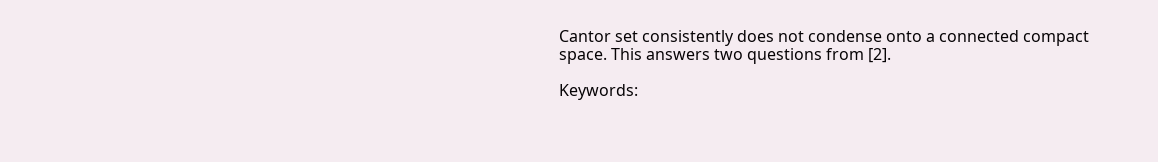Cantor set consistently does not condense onto a connected compact space. This answers two questions from [2].

Keywords: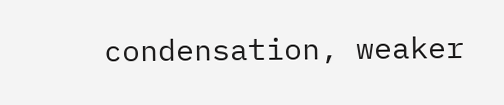condensation, weaker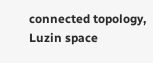connected topology, Luzin space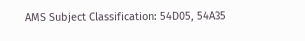AMS Subject Classification: 54D05, 54A35